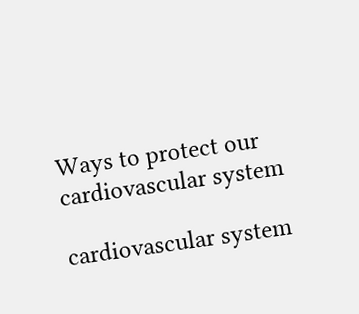Ways to protect our cardiovascular system

cardiovascular system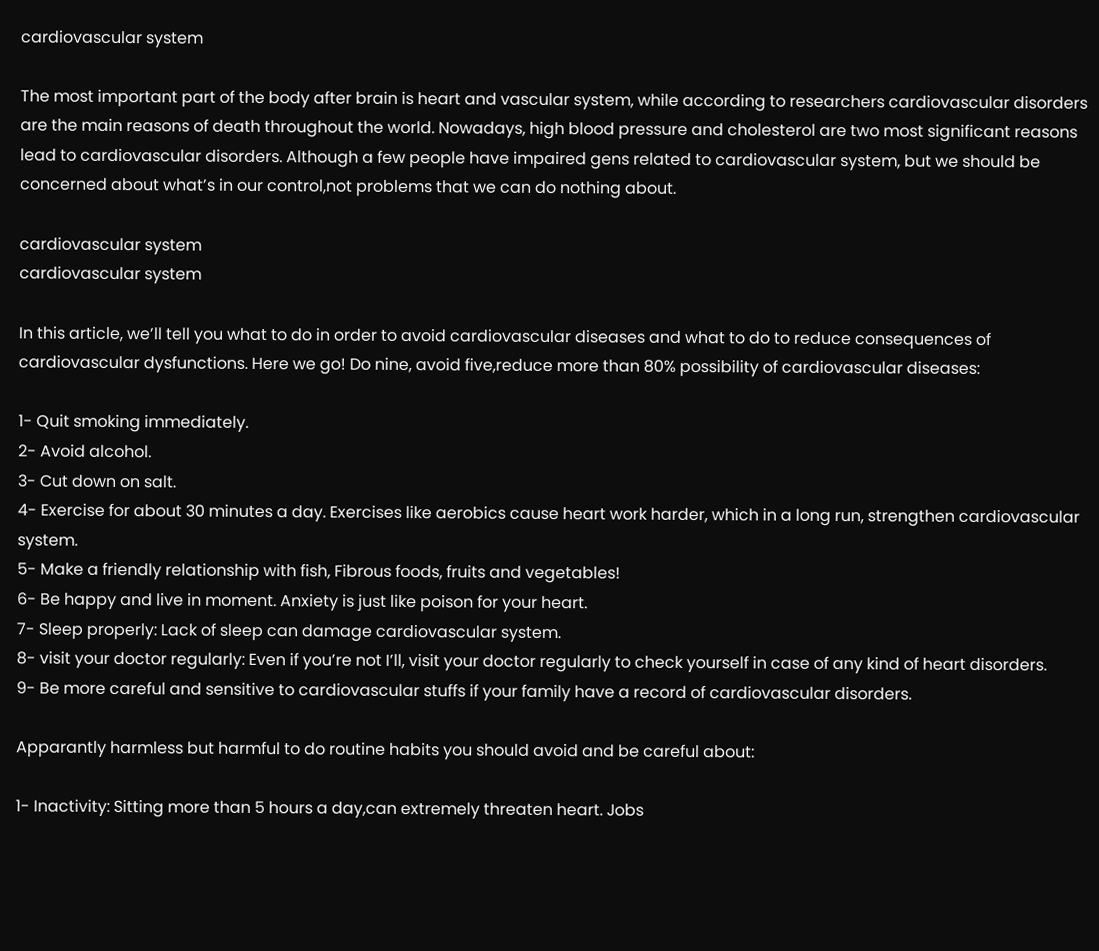cardiovascular system

The most important part of the body after brain is heart and vascular system, while according to researchers cardiovascular disorders are the main reasons of death throughout the world. Nowadays, high blood pressure and cholesterol are two most significant reasons lead to cardiovascular disorders. Although a few people have impaired gens related to cardiovascular system, but we should be concerned about what’s in our control,not problems that we can do nothing about.

cardiovascular system
cardiovascular system

In this article, we’ll tell you what to do in order to avoid cardiovascular diseases and what to do to reduce consequences of cardiovascular dysfunctions. Here we go! Do nine, avoid five,reduce more than 80% possibility of cardiovascular diseases:

1- Quit smoking immediately.
2- Avoid alcohol.
3- Cut down on salt.
4- Exercise for about 30 minutes a day. Exercises like aerobics cause heart work harder, which in a long run, strengthen cardiovascular system.
5- Make a friendly relationship with fish, Fibrous foods, fruits and vegetables!
6- Be happy and live in moment. Anxiety is just like poison for your heart.
7- Sleep properly: Lack of sleep can damage cardiovascular system.
8- visit your doctor regularly: Even if you’re not I’ll, visit your doctor regularly to check yourself in case of any kind of heart disorders.
9- Be more careful and sensitive to cardiovascular stuffs if your family have a record of cardiovascular disorders.

Apparantly harmless but harmful to do routine habits you should avoid and be careful about:

1- Inactivity: Sitting more than 5 hours a day,can extremely threaten heart. Jobs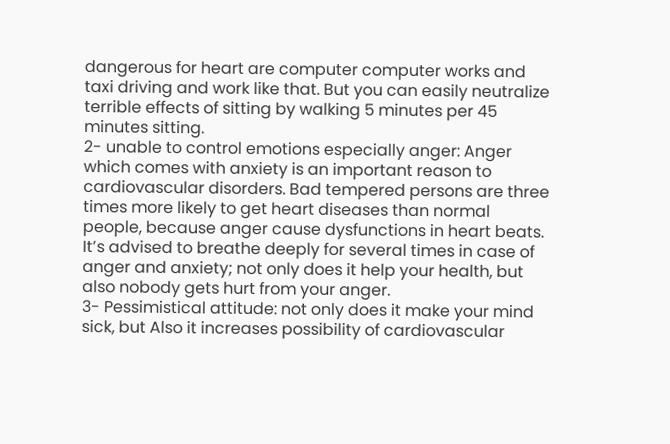dangerous for heart are computer computer works and taxi driving and work like that. But you can easily neutralize terrible effects of sitting by walking 5 minutes per 45 minutes sitting.
2- unable to control emotions especially anger: Anger which comes with anxiety is an important reason to cardiovascular disorders. Bad tempered persons are three times more likely to get heart diseases than normal people, because anger cause dysfunctions in heart beats. It’s advised to breathe deeply for several times in case of anger and anxiety; not only does it help your health, but also nobody gets hurt from your anger.
3- Pessimistical attitude: not only does it make your mind sick, but Also it increases possibility of cardiovascular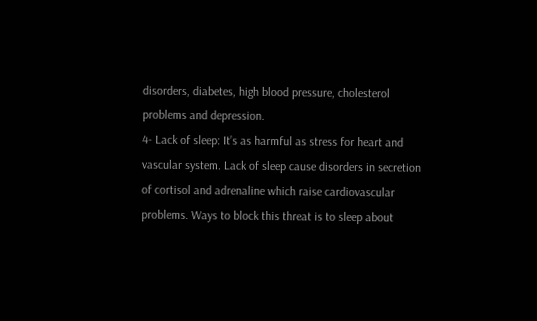disorders, diabetes, high blood pressure, cholesterol problems and depression.
4- Lack of sleep: It’s as harmful as stress for heart and vascular system. Lack of sleep cause disorders in secretion of cortisol and adrenaline which raise cardiovascular problems. Ways to block this threat is to sleep about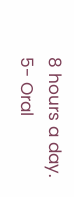8 hours a day.
5- Oral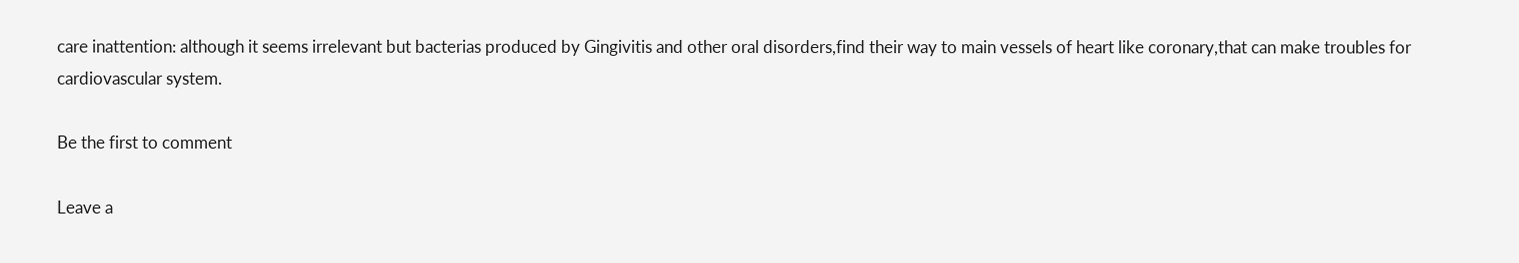care inattention: although it seems irrelevant but bacterias produced by Gingivitis and other oral disorders,find their way to main vessels of heart like coronary,that can make troubles for cardiovascular system.

Be the first to comment

Leave a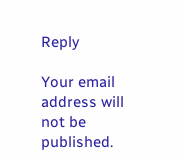Reply

Your email address will not be published.